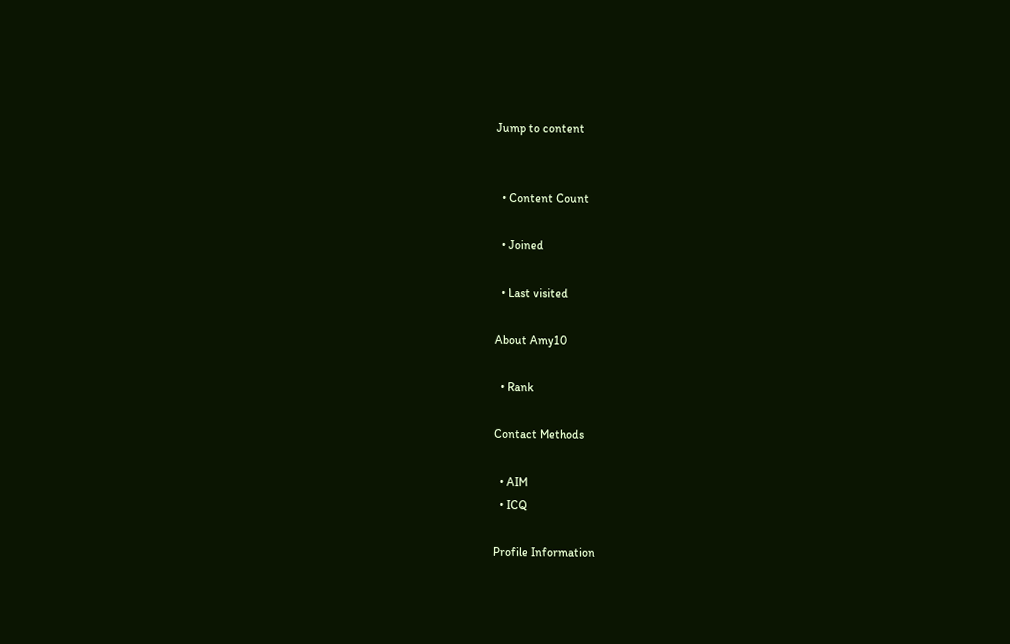Jump to content


  • Content Count

  • Joined

  • Last visited

About Amy10

  • Rank

Contact Methods

  • AIM
  • ICQ

Profile Information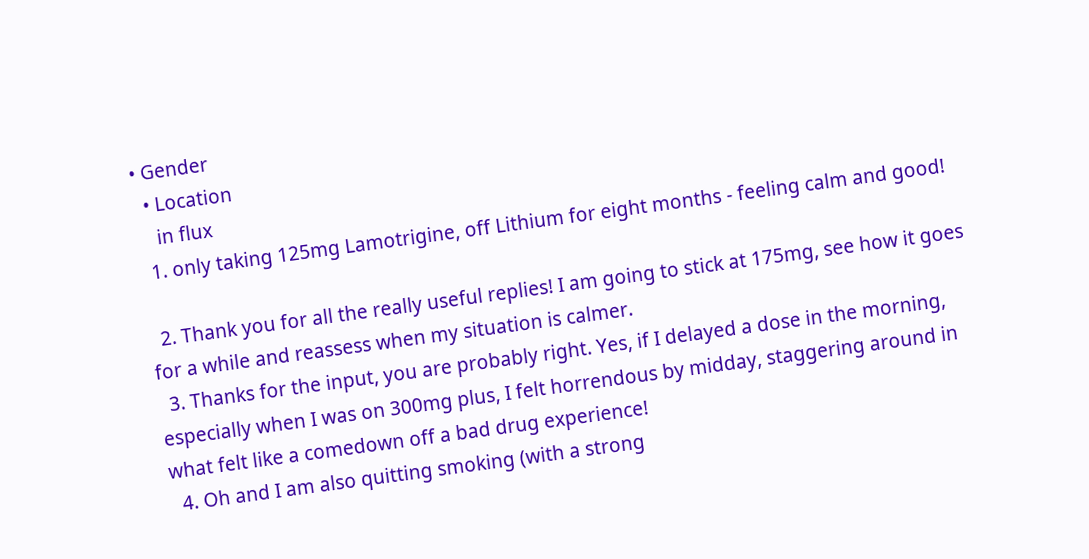• Gender
  • Location
    in flux
  1. only taking 125mg Lamotrigine, off Lithium for eight months - feeling calm and good!

  2. Thank you for all the really useful replies! I am going to stick at 175mg, see how it goes for a while and reassess when my situation is calmer.
  3. Thanks for the input, you are probably right. Yes, if I delayed a dose in the morning, especially when I was on 300mg plus, I felt horrendous by midday, staggering around in what felt like a comedown off a bad drug experience!
  4. Oh and I am also quitting smoking (with a strong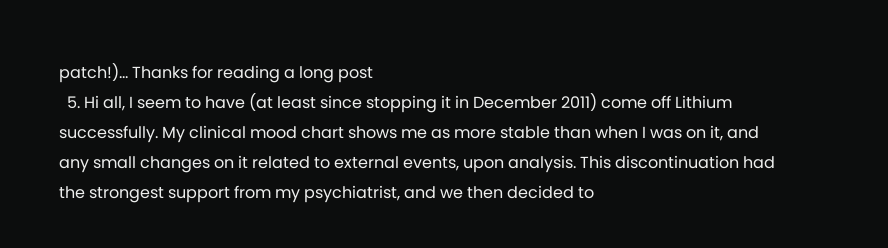patch!)... Thanks for reading a long post
  5. Hi all, I seem to have (at least since stopping it in December 2011) come off Lithium successfully. My clinical mood chart shows me as more stable than when I was on it, and any small changes on it related to external events, upon analysis. This discontinuation had the strongest support from my psychiatrist, and we then decided to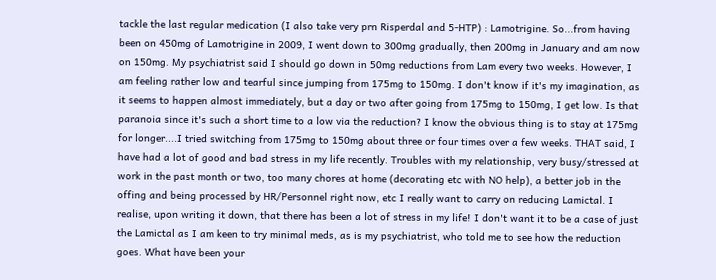tackle the last regular medication (I also take very prn Risperdal and 5-HTP) : Lamotrigine. So...from having been on 450mg of Lamotrigine in 2009, I went down to 300mg gradually, then 200mg in January and am now on 150mg. My psychiatrist said I should go down in 50mg reductions from Lam every two weeks. However, I am feeling rather low and tearful since jumping from 175mg to 150mg. I don't know if it's my imagination, as it seems to happen almost immediately, but a day or two after going from 175mg to 150mg, I get low. Is that paranoia since it's such a short time to a low via the reduction? I know the obvious thing is to stay at 175mg for longer....I tried switching from 175mg to 150mg about three or four times over a few weeks. THAT said, I have had a lot of good and bad stress in my life recently. Troubles with my relationship, very busy/stressed at work in the past month or two, too many chores at home (decorating etc with NO help), a better job in the offing and being processed by HR/Personnel right now, etc I really want to carry on reducing Lamictal. I realise, upon writing it down, that there has been a lot of stress in my life! I don't want it to be a case of just the Lamictal as I am keen to try minimal meds, as is my psychiatrist, who told me to see how the reduction goes. What have been your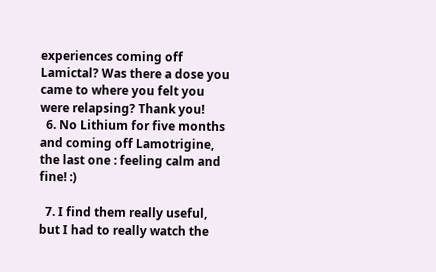experiences coming off Lamictal? Was there a dose you came to where you felt you were relapsing? Thank you!
  6. No Lithium for five months and coming off Lamotrigine, the last one : feeling calm and fine! :)

  7. I find them really useful, but I had to really watch the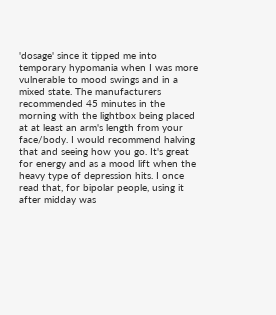'dosage' since it tipped me into temporary hypomania when I was more vulnerable to mood swings and in a mixed state. The manufacturers recommended 45 minutes in the morning with the lightbox being placed at at least an arm's length from your face/body. I would recommend halving that and seeing how you go. It's great for energy and as a mood lift when the heavy type of depression hits. I once read that, for bipolar people, using it after midday was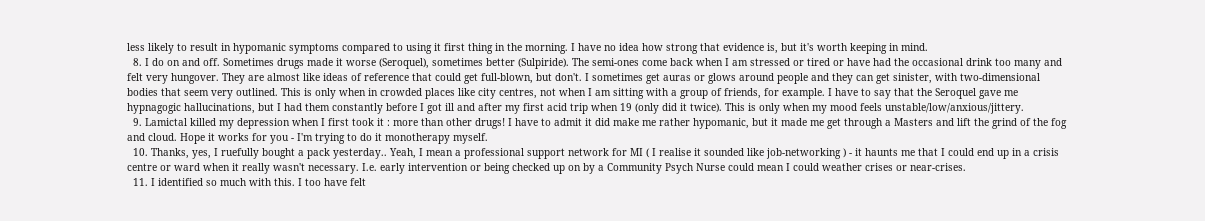less likely to result in hypomanic symptoms compared to using it first thing in the morning. I have no idea how strong that evidence is, but it's worth keeping in mind.
  8. I do on and off. Sometimes drugs made it worse (Seroquel), sometimes better (Sulpiride). The semi-ones come back when I am stressed or tired or have had the occasional drink too many and felt very hungover. They are almost like ideas of reference that could get full-blown, but don't. I sometimes get auras or glows around people and they can get sinister, with two-dimensional bodies that seem very outlined. This is only when in crowded places like city centres, not when I am sitting with a group of friends, for example. I have to say that the Seroquel gave me hypnagogic hallucinations, but I had them constantly before I got ill and after my first acid trip when 19 (only did it twice). This is only when my mood feels unstable/low/anxious/jittery.
  9. Lamictal killed my depression when I first took it : more than other drugs! I have to admit it did make me rather hypomanic, but it made me get through a Masters and lift the grind of the fog and cloud. Hope it works for you - I'm trying to do it monotherapy myself.
  10. Thanks, yes, I ruefully bought a pack yesterday.. Yeah, I mean a professional support network for MI ( I realise it sounded like job-networking ) - it haunts me that I could end up in a crisis centre or ward when it really wasn't necessary. I.e. early intervention or being checked up on by a Community Psych Nurse could mean I could weather crises or near-crises.
  11. I identified so much with this. I too have felt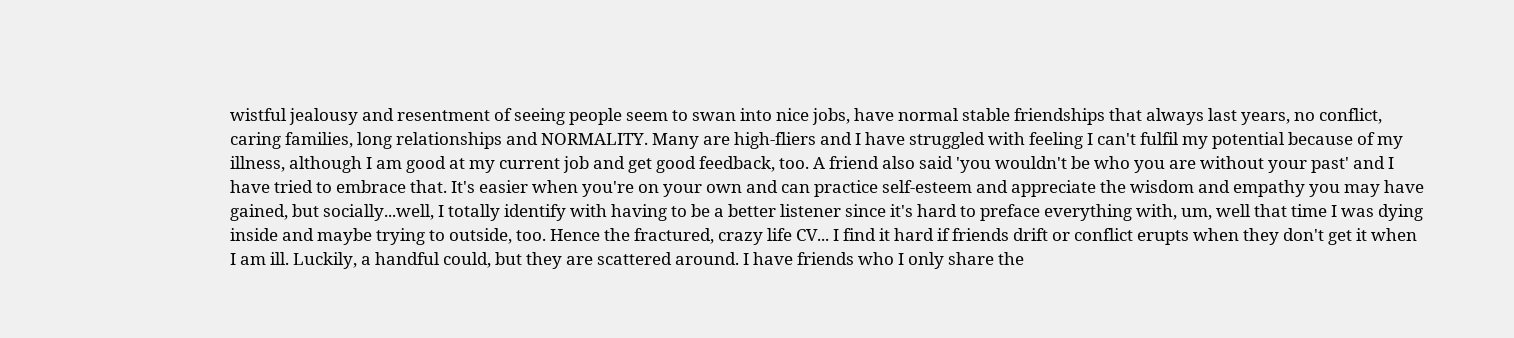wistful jealousy and resentment of seeing people seem to swan into nice jobs, have normal stable friendships that always last years, no conflict, caring families, long relationships and NORMALITY. Many are high-fliers and I have struggled with feeling I can't fulfil my potential because of my illness, although I am good at my current job and get good feedback, too. A friend also said 'you wouldn't be who you are without your past' and I have tried to embrace that. It's easier when you're on your own and can practice self-esteem and appreciate the wisdom and empathy you may have gained, but socially...well, I totally identify with having to be a better listener since it's hard to preface everything with, um, well that time I was dying inside and maybe trying to outside, too. Hence the fractured, crazy life CV... I find it hard if friends drift or conflict erupts when they don't get it when I am ill. Luckily, a handful could, but they are scattered around. I have friends who I only share the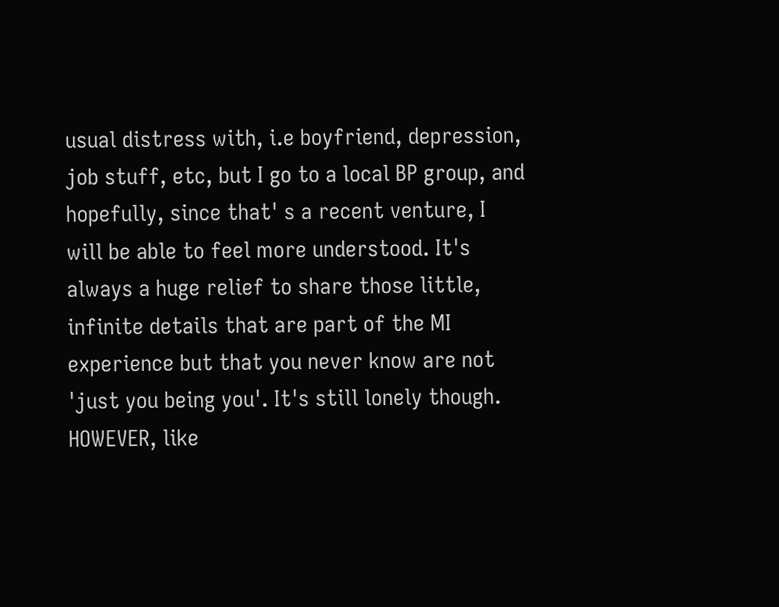usual distress with, i.e boyfriend, depression, job stuff, etc, but I go to a local BP group, and hopefully, since that' s a recent venture, I will be able to feel more understood. It's always a huge relief to share those little, infinite details that are part of the MI experience but that you never know are not 'just you being you'. It's still lonely though. HOWEVER, like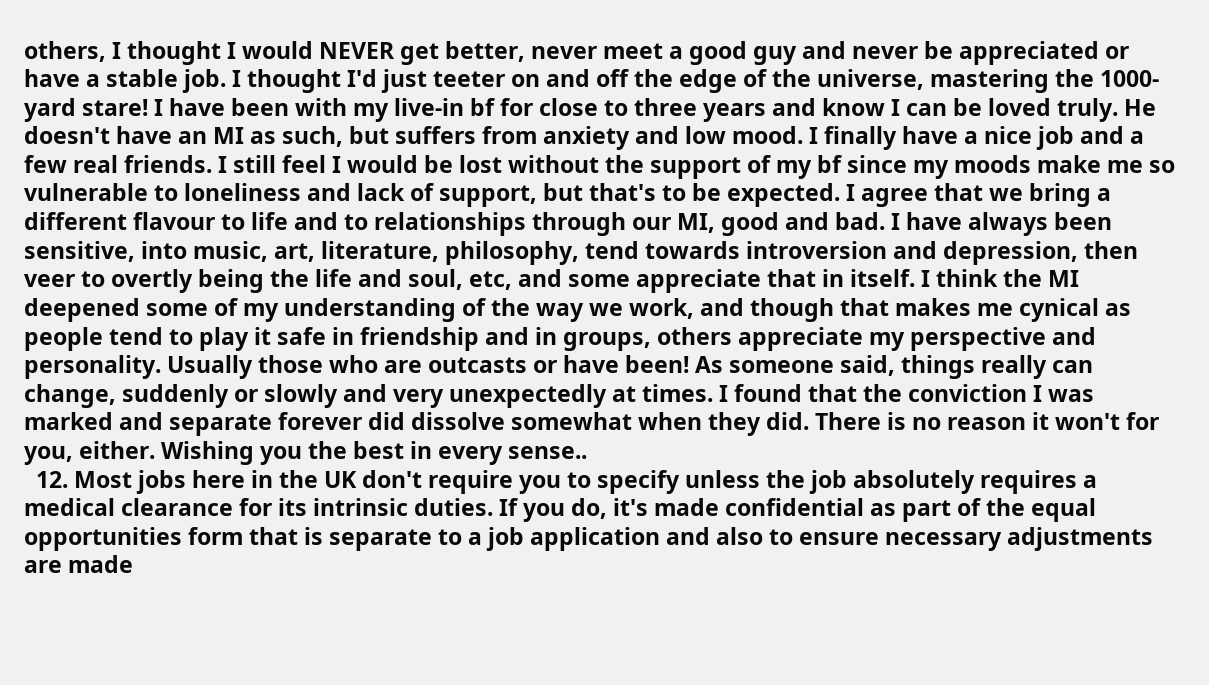others, I thought I would NEVER get better, never meet a good guy and never be appreciated or have a stable job. I thought I'd just teeter on and off the edge of the universe, mastering the 1000-yard stare! I have been with my live-in bf for close to three years and know I can be loved truly. He doesn't have an MI as such, but suffers from anxiety and low mood. I finally have a nice job and a few real friends. I still feel I would be lost without the support of my bf since my moods make me so vulnerable to loneliness and lack of support, but that's to be expected. I agree that we bring a different flavour to life and to relationships through our MI, good and bad. I have always been sensitive, into music, art, literature, philosophy, tend towards introversion and depression, then veer to overtly being the life and soul, etc, and some appreciate that in itself. I think the MI deepened some of my understanding of the way we work, and though that makes me cynical as people tend to play it safe in friendship and in groups, others appreciate my perspective and personality. Usually those who are outcasts or have been! As someone said, things really can change, suddenly or slowly and very unexpectedly at times. I found that the conviction I was marked and separate forever did dissolve somewhat when they did. There is no reason it won't for you, either. Wishing you the best in every sense..
  12. Most jobs here in the UK don't require you to specify unless the job absolutely requires a medical clearance for its intrinsic duties. If you do, it's made confidential as part of the equal opportunities form that is separate to a job application and also to ensure necessary adjustments are made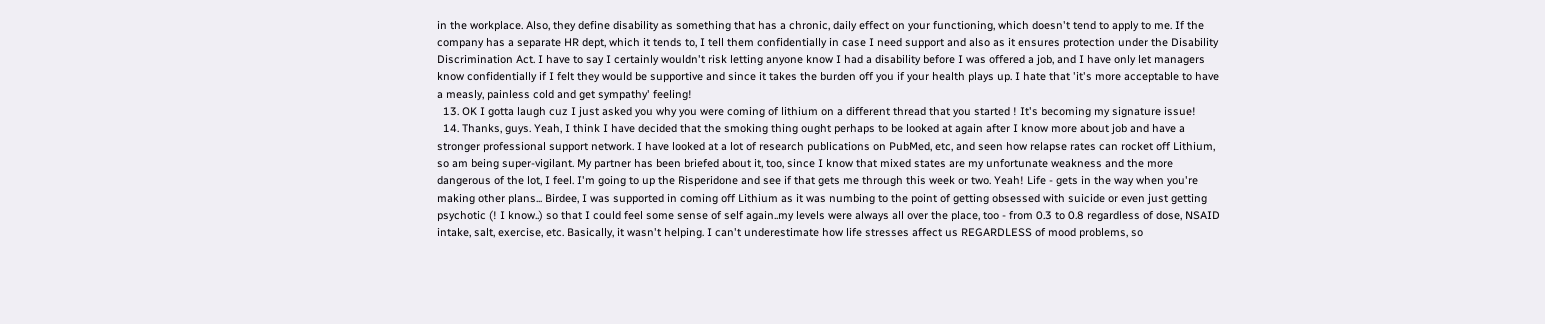in the workplace. Also, they define disability as something that has a chronic, daily effect on your functioning, which doesn't tend to apply to me. If the company has a separate HR dept, which it tends to, I tell them confidentially in case I need support and also as it ensures protection under the Disability Discrimination Act. I have to say I certainly wouldn't risk letting anyone know I had a disability before I was offered a job, and I have only let managers know confidentially if I felt they would be supportive and since it takes the burden off you if your health plays up. I hate that 'it's more acceptable to have a measly, painless cold and get sympathy' feeling!
  13. OK I gotta laugh cuz I just asked you why you were coming of lithium on a different thread that you started ! It's becoming my signature issue!
  14. Thanks, guys. Yeah, I think I have decided that the smoking thing ought perhaps to be looked at again after I know more about job and have a stronger professional support network. I have looked at a lot of research publications on PubMed, etc, and seen how relapse rates can rocket off Lithium, so am being super-vigilant. My partner has been briefed about it, too, since I know that mixed states are my unfortunate weakness and the more dangerous of the lot, I feel. I'm going to up the Risperidone and see if that gets me through this week or two. Yeah! Life - gets in the way when you're making other plans... Birdee, I was supported in coming off Lithium as it was numbing to the point of getting obsessed with suicide or even just getting psychotic (! I know..) so that I could feel some sense of self again..my levels were always all over the place, too - from 0.3 to 0.8 regardless of dose, NSAID intake, salt, exercise, etc. Basically, it wasn't helping. I can't underestimate how life stresses affect us REGARDLESS of mood problems, so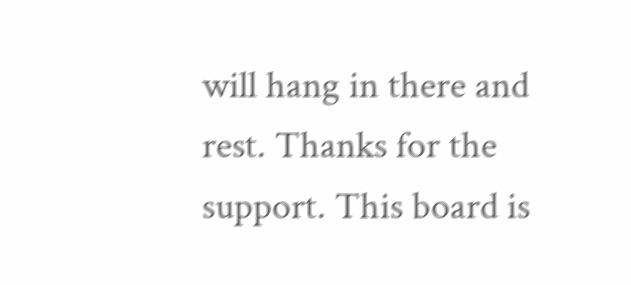will hang in there and rest. Thanks for the support. This board is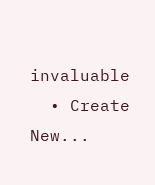invaluable
  • Create New...